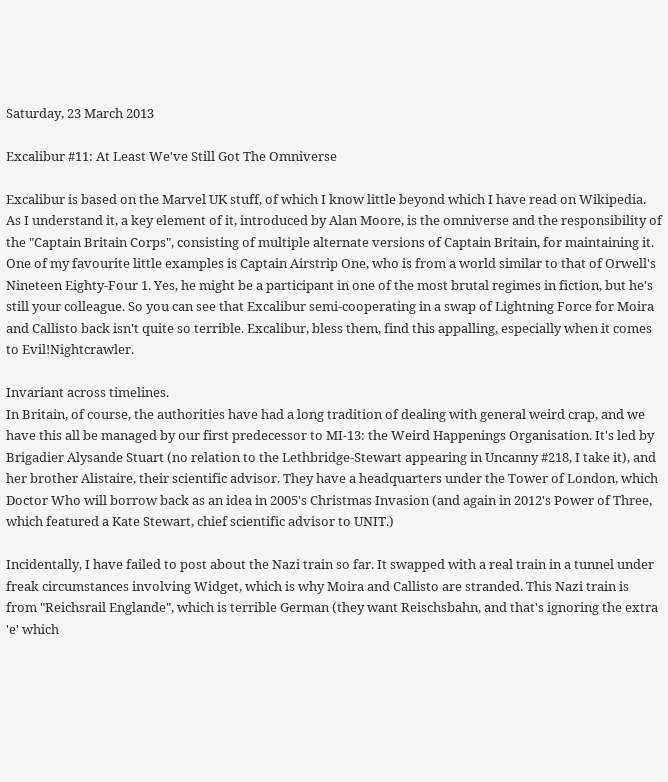Saturday, 23 March 2013

Excalibur #11: At Least We've Still Got The Omniverse

Excalibur is based on the Marvel UK stuff, of which I know little beyond which I have read on Wikipedia. As I understand it, a key element of it, introduced by Alan Moore, is the omniverse and the responsibility of the "Captain Britain Corps", consisting of multiple alternate versions of Captain Britain, for maintaining it. One of my favourite little examples is Captain Airstrip One, who is from a world similar to that of Orwell's Nineteen Eighty-Four 1. Yes, he might be a participant in one of the most brutal regimes in fiction, but he's still your colleague. So you can see that Excalibur semi-cooperating in a swap of Lightning Force for Moira and Callisto back isn't quite so terrible. Excalibur, bless them, find this appalling, especially when it comes to Evil!Nightcrawler.

Invariant across timelines.
In Britain, of course, the authorities have had a long tradition of dealing with general weird crap, and we have this all be managed by our first predecessor to MI-13: the Weird Happenings Organisation. It's led by Brigadier Alysande Stuart (no relation to the Lethbridge-Stewart appearing in Uncanny #218, I take it), and her brother Alistaire, their scientific advisor. They have a headquarters under the Tower of London, which Doctor Who will borrow back as an idea in 2005's Christmas Invasion (and again in 2012's Power of Three, which featured a Kate Stewart, chief scientific advisor to UNIT.)

Incidentally, I have failed to post about the Nazi train so far. It swapped with a real train in a tunnel under freak circumstances involving Widget, which is why Moira and Callisto are stranded. This Nazi train is from "Reichsrail Englande", which is terrible German (they want Reischsbahn, and that's ignoring the extra 'e' which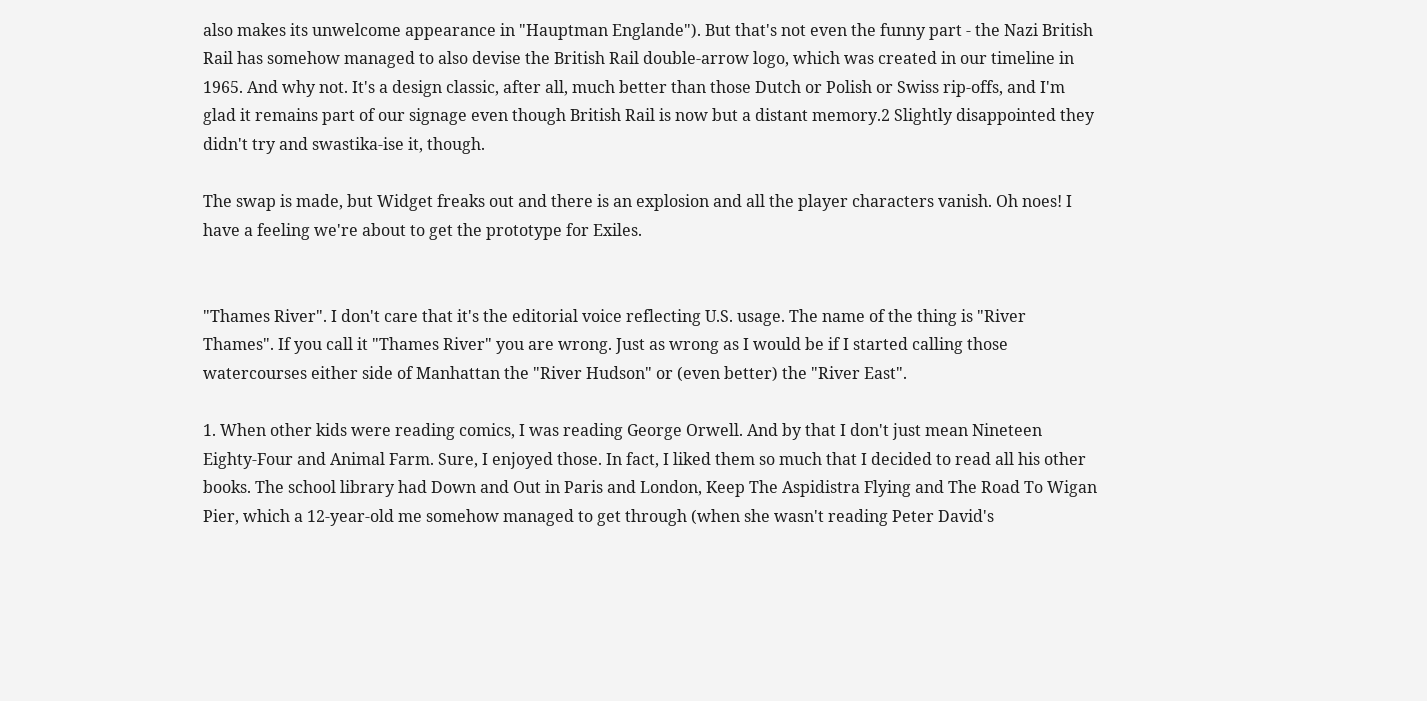also makes its unwelcome appearance in "Hauptman Englande"). But that's not even the funny part - the Nazi British Rail has somehow managed to also devise the British Rail double-arrow logo, which was created in our timeline in 1965. And why not. It's a design classic, after all, much better than those Dutch or Polish or Swiss rip-offs, and I'm glad it remains part of our signage even though British Rail is now but a distant memory.2 Slightly disappointed they didn't try and swastika-ise it, though.

The swap is made, but Widget freaks out and there is an explosion and all the player characters vanish. Oh noes! I have a feeling we're about to get the prototype for Exiles.


"Thames River". I don't care that it's the editorial voice reflecting U.S. usage. The name of the thing is "River Thames". If you call it "Thames River" you are wrong. Just as wrong as I would be if I started calling those watercourses either side of Manhattan the "River Hudson" or (even better) the "River East".

1. When other kids were reading comics, I was reading George Orwell. And by that I don't just mean Nineteen Eighty-Four and Animal Farm. Sure, I enjoyed those. In fact, I liked them so much that I decided to read all his other books. The school library had Down and Out in Paris and London, Keep The Aspidistra Flying and The Road To Wigan Pier, which a 12-year-old me somehow managed to get through (when she wasn't reading Peter David's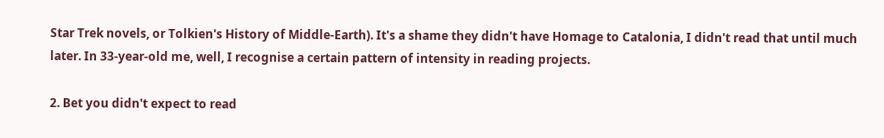Star Trek novels, or Tolkien's History of Middle-Earth). It's a shame they didn't have Homage to Catalonia, I didn't read that until much later. In 33-year-old me, well, I recognise a certain pattern of intensity in reading projects.

2. Bet you didn't expect to read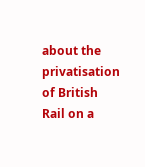about the privatisation of British Rail on a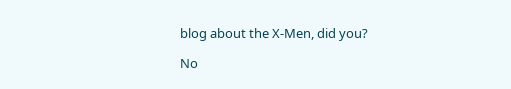blog about the X-Men, did you?

No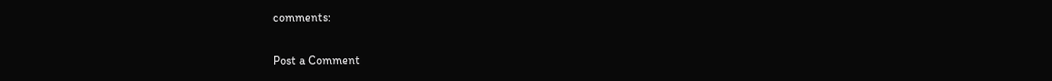comments:

Post a Comment